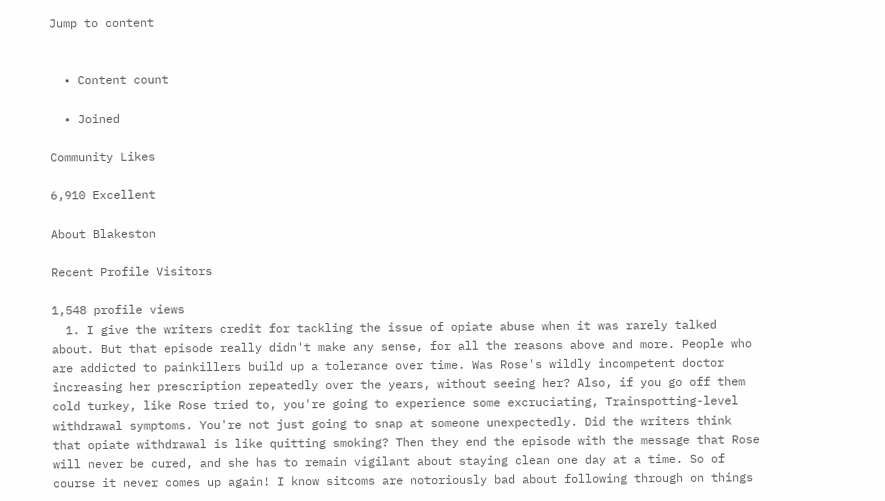Jump to content


  • Content count

  • Joined

Community Likes

6,910 Excellent

About Blakeston

Recent Profile Visitors

1,548 profile views
  1. I give the writers credit for tackling the issue of opiate abuse when it was rarely talked about. But that episode really didn't make any sense, for all the reasons above and more. People who are addicted to painkillers build up a tolerance over time. Was Rose's wildly incompetent doctor increasing her prescription repeatedly over the years, without seeing her? Also, if you go off them cold turkey, like Rose tried to, you're going to experience some excruciating, Trainspotting-level withdrawal symptoms. You're not just going to snap at someone unexpectedly. Did the writers think that opiate withdrawal is like quitting smoking? Then they end the episode with the message that Rose will never be cured, and she has to remain vigilant about staying clean one day at a time. So of course it never comes up again! I know sitcoms are notoriously bad about following through on things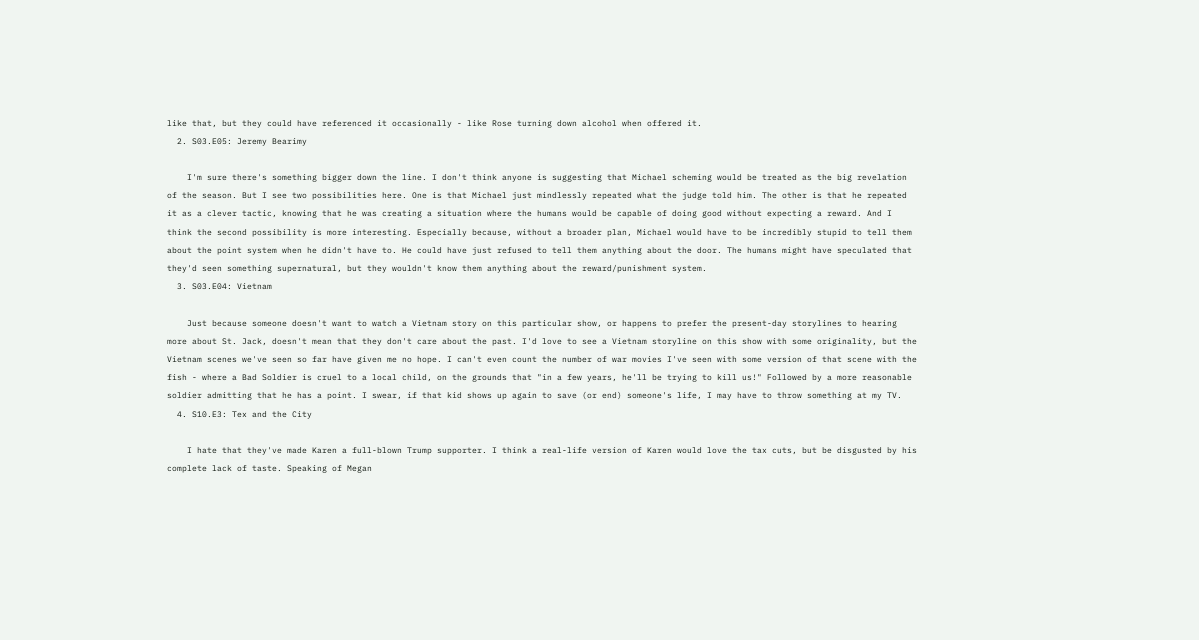like that, but they could have referenced it occasionally - like Rose turning down alcohol when offered it.
  2. S03.E05: Jeremy Bearimy

    I'm sure there's something bigger down the line. I don't think anyone is suggesting that Michael scheming would be treated as the big revelation of the season. But I see two possibilities here. One is that Michael just mindlessly repeated what the judge told him. The other is that he repeated it as a clever tactic, knowing that he was creating a situation where the humans would be capable of doing good without expecting a reward. And I think the second possibility is more interesting. Especially because, without a broader plan, Michael would have to be incredibly stupid to tell them about the point system when he didn't have to. He could have just refused to tell them anything about the door. The humans might have speculated that they'd seen something supernatural, but they wouldn't know them anything about the reward/punishment system.
  3. S03.E04: Vietnam

    Just because someone doesn't want to watch a Vietnam story on this particular show, or happens to prefer the present-day storylines to hearing more about St. Jack, doesn't mean that they don't care about the past. I'd love to see a Vietnam storyline on this show with some originality, but the Vietnam scenes we've seen so far have given me no hope. I can't even count the number of war movies I've seen with some version of that scene with the fish - where a Bad Soldier is cruel to a local child, on the grounds that "in a few years, he'll be trying to kill us!" Followed by a more reasonable soldier admitting that he has a point. I swear, if that kid shows up again to save (or end) someone's life, I may have to throw something at my TV.
  4. S10.E3: Tex and the City

    I hate that they've made Karen a full-blown Trump supporter. I think a real-life version of Karen would love the tax cuts, but be disgusted by his complete lack of taste. Speaking of Megan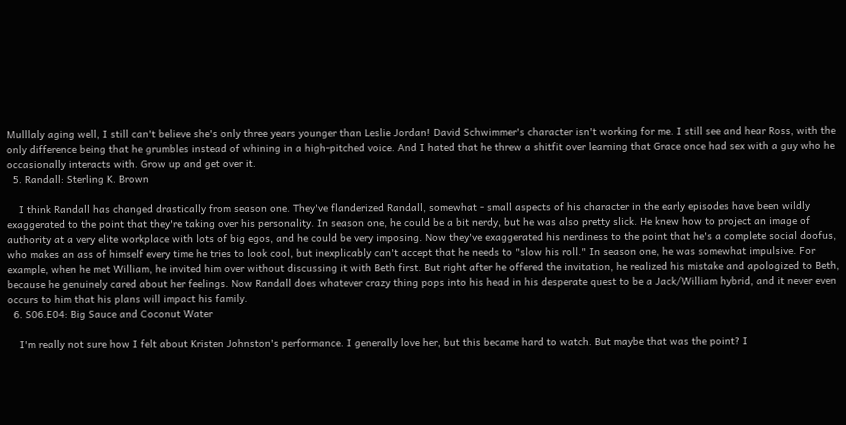Mulllaly aging well, I still can't believe she's only three years younger than Leslie Jordan! David Schwimmer's character isn't working for me. I still see and hear Ross, with the only difference being that he grumbles instead of whining in a high-pitched voice. And I hated that he threw a shitfit over learning that Grace once had sex with a guy who he occasionally interacts with. Grow up and get over it.
  5. Randall: Sterling K. Brown

    I think Randall has changed drastically from season one. They've flanderized Randall, somewhat - small aspects of his character in the early episodes have been wildly exaggerated to the point that they're taking over his personality. In season one, he could be a bit nerdy, but he was also pretty slick. He knew how to project an image of authority at a very elite workplace with lots of big egos, and he could be very imposing. Now they've exaggerated his nerdiness to the point that he's a complete social doofus, who makes an ass of himself every time he tries to look cool, but inexplicably can't accept that he needs to "slow his roll." In season one, he was somewhat impulsive. For example, when he met William, he invited him over without discussing it with Beth first. But right after he offered the invitation, he realized his mistake and apologized to Beth, because he genuinely cared about her feelings. Now Randall does whatever crazy thing pops into his head in his desperate quest to be a Jack/William hybrid, and it never even occurs to him that his plans will impact his family.
  6. S06.E04: Big Sauce and Coconut Water

    I'm really not sure how I felt about Kristen Johnston's performance. I generally love her, but this became hard to watch. But maybe that was the point? I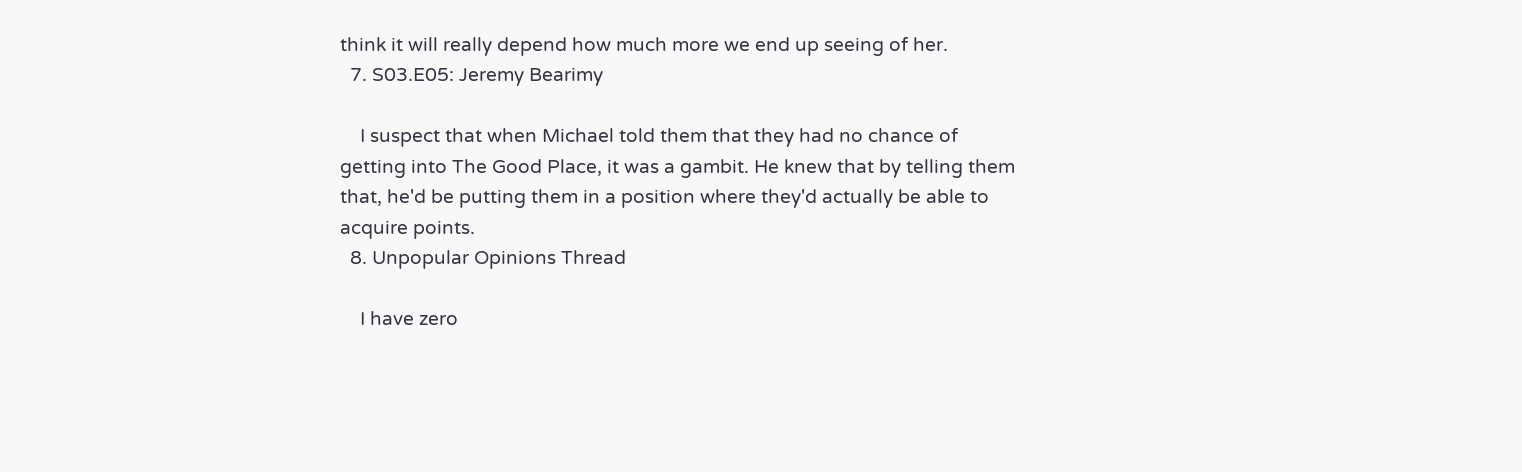think it will really depend how much more we end up seeing of her.
  7. S03.E05: Jeremy Bearimy

    I suspect that when Michael told them that they had no chance of getting into The Good Place, it was a gambit. He knew that by telling them that, he'd be putting them in a position where they'd actually be able to acquire points.
  8. Unpopular Opinions Thread

    I have zero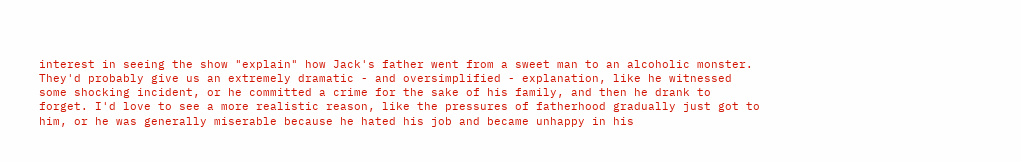interest in seeing the show "explain" how Jack's father went from a sweet man to an alcoholic monster. They'd probably give us an extremely dramatic - and oversimplified - explanation, like he witnessed some shocking incident, or he committed a crime for the sake of his family, and then he drank to forget. I'd love to see a more realistic reason, like the pressures of fatherhood gradually just got to him, or he was generally miserable because he hated his job and became unhappy in his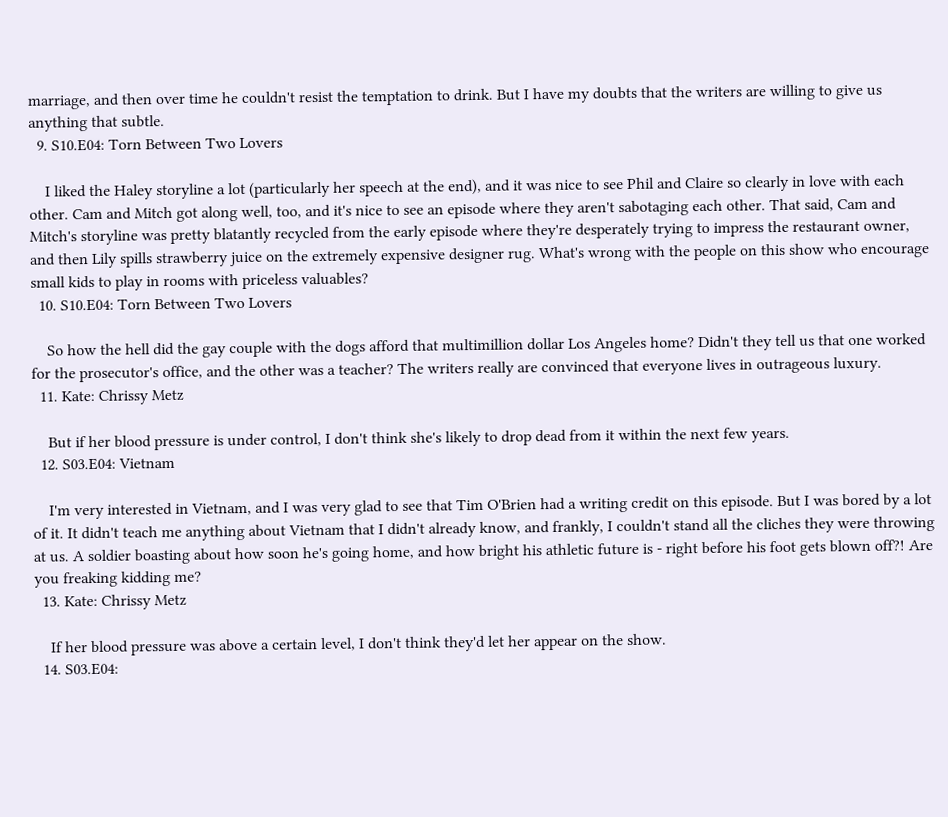marriage, and then over time he couldn't resist the temptation to drink. But I have my doubts that the writers are willing to give us anything that subtle.
  9. S10.E04: Torn Between Two Lovers

    I liked the Haley storyline a lot (particularly her speech at the end), and it was nice to see Phil and Claire so clearly in love with each other. Cam and Mitch got along well, too, and it's nice to see an episode where they aren't sabotaging each other. That said, Cam and Mitch's storyline was pretty blatantly recycled from the early episode where they're desperately trying to impress the restaurant owner, and then Lily spills strawberry juice on the extremely expensive designer rug. What's wrong with the people on this show who encourage small kids to play in rooms with priceless valuables?
  10. S10.E04: Torn Between Two Lovers

    So how the hell did the gay couple with the dogs afford that multimillion dollar Los Angeles home? Didn't they tell us that one worked for the prosecutor's office, and the other was a teacher? The writers really are convinced that everyone lives in outrageous luxury.
  11. Kate: Chrissy Metz

    But if her blood pressure is under control, I don't think she's likely to drop dead from it within the next few years.
  12. S03.E04: Vietnam

    I'm very interested in Vietnam, and I was very glad to see that Tim O'Brien had a writing credit on this episode. But I was bored by a lot of it. It didn't teach me anything about Vietnam that I didn't already know, and frankly, I couldn't stand all the cliches they were throwing at us. A soldier boasting about how soon he's going home, and how bright his athletic future is - right before his foot gets blown off?! Are you freaking kidding me?
  13. Kate: Chrissy Metz

    If her blood pressure was above a certain level, I don't think they'd let her appear on the show.
  14. S03.E04: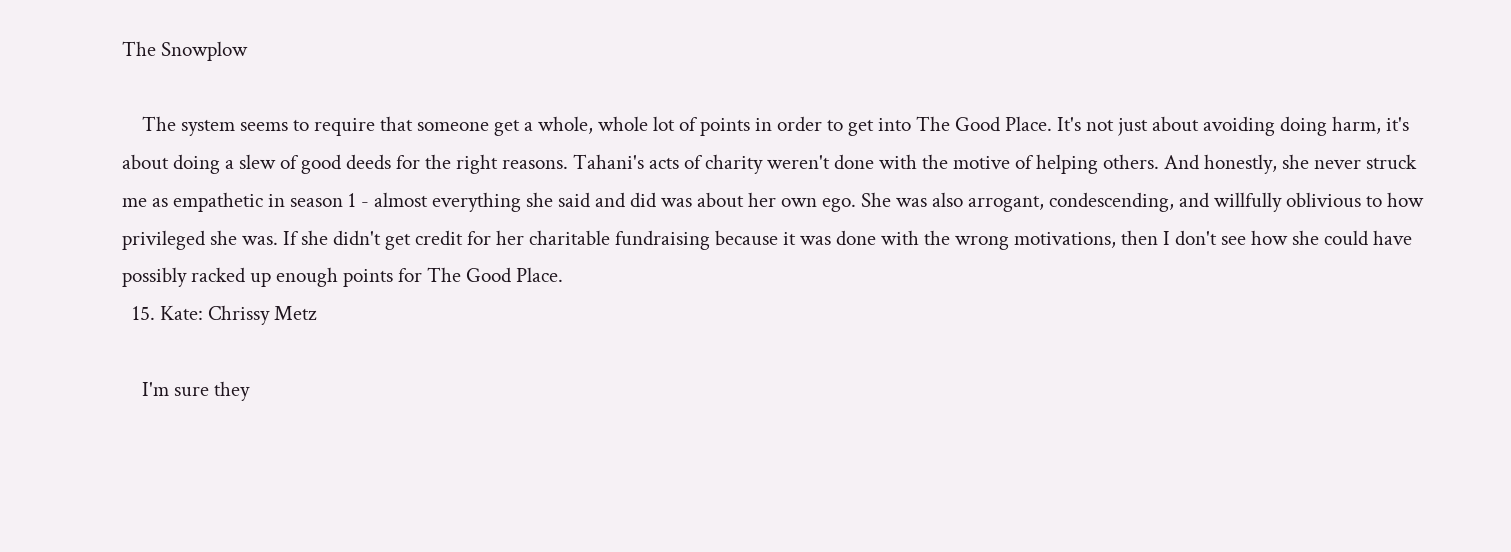The Snowplow

    The system seems to require that someone get a whole, whole lot of points in order to get into The Good Place. It's not just about avoiding doing harm, it's about doing a slew of good deeds for the right reasons. Tahani's acts of charity weren't done with the motive of helping others. And honestly, she never struck me as empathetic in season 1 - almost everything she said and did was about her own ego. She was also arrogant, condescending, and willfully oblivious to how privileged she was. If she didn't get credit for her charitable fundraising because it was done with the wrong motivations, then I don't see how she could have possibly racked up enough points for The Good Place.
  15. Kate: Chrissy Metz

    I'm sure they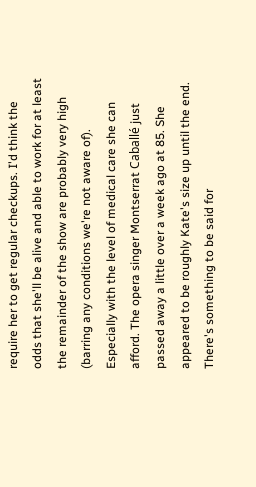require her to get regular checkups. I'd think the odds that she'll be alive and able to work for at least the remainder of the show are probably very high (barring any conditions we're not aware of). Especially with the level of medical care she can afford. The opera singer Montserrat Caballé just passed away a little over a week ago at 85. She appeared to be roughly Kate's size up until the end. There's something to be said for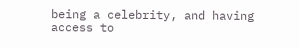being a celebrity, and having access to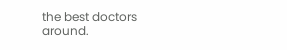the best doctors around.